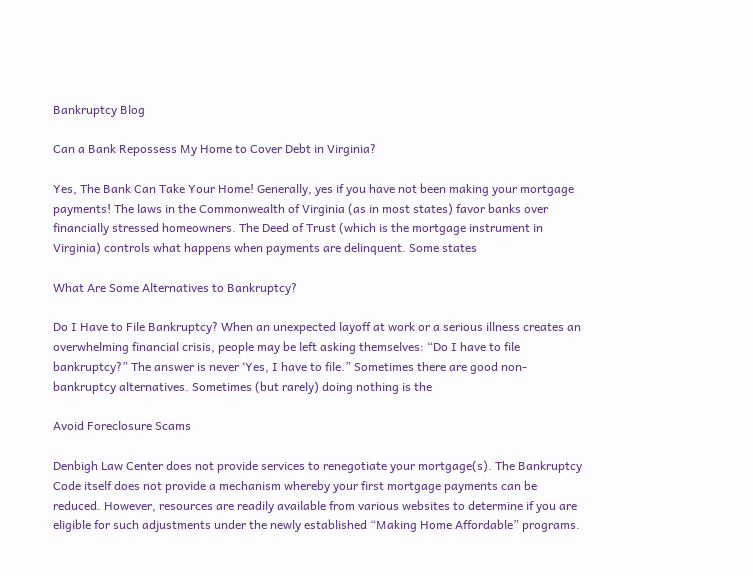Bankruptcy Blog

Can a Bank Repossess My Home to Cover Debt in Virginia?

Yes, The Bank Can Take Your Home! Generally, yes if you have not been making your mortgage payments! The laws in the Commonwealth of Virginia (as in most states) favor banks over financially stressed homeowners. The Deed of Trust (which is the mortgage instrument in Virginia) controls what happens when payments are delinquent. Some states

What Are Some Alternatives to Bankruptcy?

Do I Have to File Bankruptcy? When an unexpected layoff at work or a serious illness creates an overwhelming financial crisis, people may be left asking themselves: “Do I have to file bankruptcy?” The answer is never ‘Yes, I have to file.” Sometimes there are good non-bankruptcy alternatives. Sometimes (but rarely) doing nothing is the

Avoid Foreclosure Scams

Denbigh Law Center does not provide services to renegotiate your mortgage(s). The Bankruptcy Code itself does not provide a mechanism whereby your first mortgage payments can be reduced. However, resources are readily available from various websites to determine if you are eligible for such adjustments under the newly established “Making Home Affordable” programs.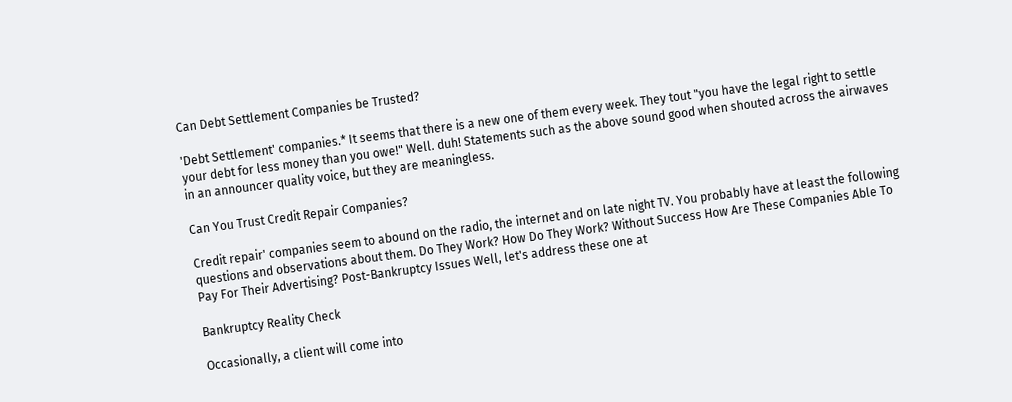Can Debt Settlement Companies be Trusted?

'Debt Settlement' companies.* It seems that there is a new one of them every week. They tout "you have the legal right to settle your debt for less money than you owe!" Well. duh! Statements such as the above sound good when shouted across the airwaves in an announcer quality voice, but they are meaningless.

Can You Trust Credit Repair Companies?

Credit repair' companies seem to abound on the radio, the internet and on late night TV. You probably have at least the following questions and observations about them. Do They Work? How Do They Work? Without Success How Are These Companies Able To Pay For Their Advertising? Post-Bankruptcy Issues Well, let's address these one at

Bankruptcy Reality Check

Occasionally, a client will come into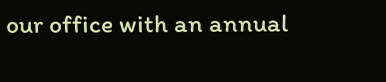our office with an annual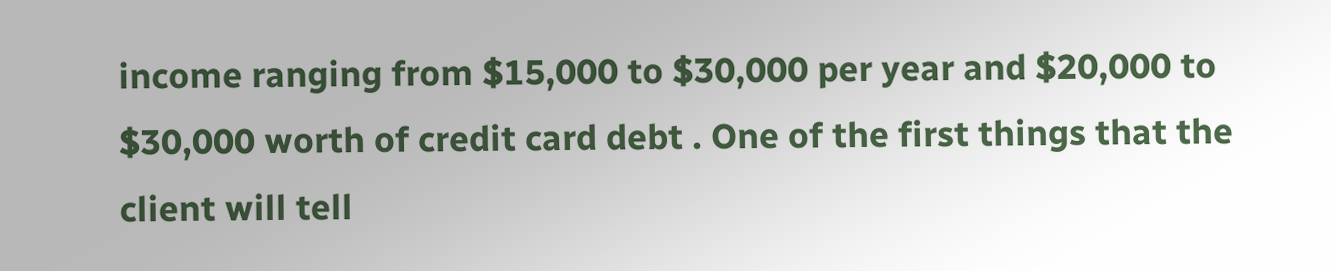income ranging from $15,000 to $30,000 per year and $20,000 to $30,000 worth of credit card debt . One of the first things that the client will tell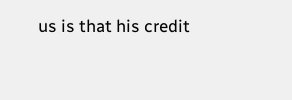us is that his credit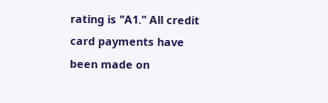rating is "A1." All credit card payments have been made on